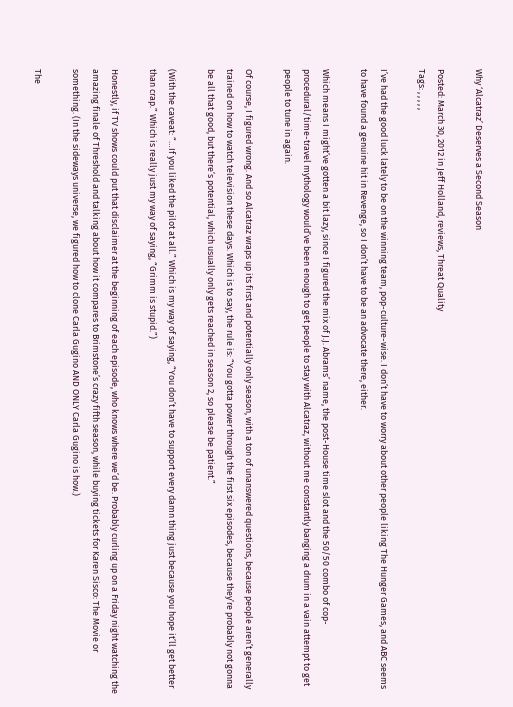Why ‘Alcatraz’ Deserves a Second Season

Posted: March 30, 2012 in Jeff Holland, reviews, Threat Quality
Tags: , , , , ,

I’ve had the good luck lately to be on the winning team, pop-culture-wise. I don’t have to worry about other people liking The Hunger Games, and ABC seems to have found a genuine hit in Revenge, so I don’t have to be an advocate there, either.

Which means I might’ve gotten a bit lazy, since I figured the mix of J.J. Abrams’ name, the post-House time slot and the 50/50 combo of cop-procedural/time-travel mythology would’ve been enough to get people to stay with Alcatraz, without me constantly banging a drum in a vain attempt to get people to tune in again.

Of course, I figured wrong. And so Alcatraz wraps up its first and potentially only season, with a ton of unanswered questions, because people aren’t generally trained on how to watch television these days. Which is to say, the rule is: “You gotta power through the first six episodes, because they’re probably not gonna be all that good, but there’s potential, which usually only gets reached in season 2, so please be patient.”

(With the caveat: “…If you liked the pilot at all.” Which is my way of saying, “You don’t have to support every damn thing just because you hope it’ll get better than crap.” Which is really just my way of saying, “Grimm is stupid.”)

Honestly, if TV shows could put that disclaimer at the beginning of each episode, who knows where we’d be. Probably curling up on a Friday night watching the amazing finale of Threshold and talking about how it compares to Brimstone’s crazy fifth season, while buying tickets for Karen Sisco: The Movie or something. (In the sideways universe, we figured how to clone Carla Gugino AND ONLY Carla Gugino is how.)

The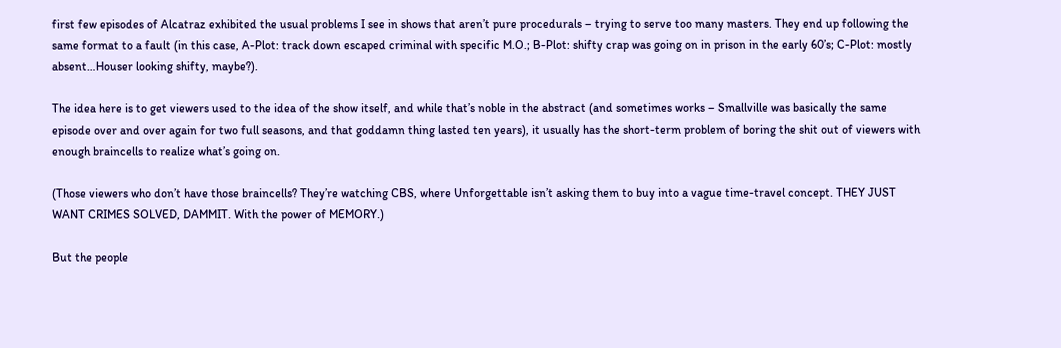first few episodes of Alcatraz exhibited the usual problems I see in shows that aren’t pure procedurals – trying to serve too many masters. They end up following the same format to a fault (in this case, A-Plot: track down escaped criminal with specific M.O.; B-Plot: shifty crap was going on in prison in the early 60’s; C-Plot: mostly absent…Houser looking shifty, maybe?).

The idea here is to get viewers used to the idea of the show itself, and while that’s noble in the abstract (and sometimes works – Smallville was basically the same episode over and over again for two full seasons, and that goddamn thing lasted ten years), it usually has the short-term problem of boring the shit out of viewers with enough braincells to realize what’s going on.

(Those viewers who don’t have those braincells? They’re watching CBS, where Unforgettable isn’t asking them to buy into a vague time-travel concept. THEY JUST WANT CRIMES SOLVED, DAMMIT. With the power of MEMORY.)

But the people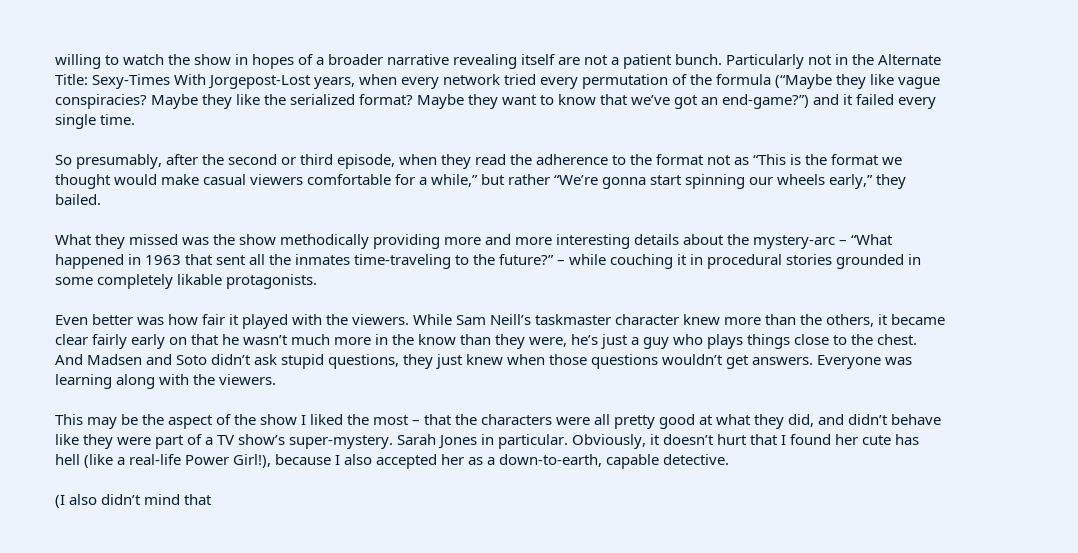willing to watch the show in hopes of a broader narrative revealing itself are not a patient bunch. Particularly not in the Alternate Title: Sexy-Times With Jorgepost-Lost years, when every network tried every permutation of the formula (“Maybe they like vague conspiracies? Maybe they like the serialized format? Maybe they want to know that we’ve got an end-game?”) and it failed every single time.

So presumably, after the second or third episode, when they read the adherence to the format not as “This is the format we thought would make casual viewers comfortable for a while,” but rather “We’re gonna start spinning our wheels early,” they bailed.

What they missed was the show methodically providing more and more interesting details about the mystery-arc – “What happened in 1963 that sent all the inmates time-traveling to the future?” – while couching it in procedural stories grounded in some completely likable protagonists.

Even better was how fair it played with the viewers. While Sam Neill’s taskmaster character knew more than the others, it became clear fairly early on that he wasn’t much more in the know than they were, he’s just a guy who plays things close to the chest. And Madsen and Soto didn’t ask stupid questions, they just knew when those questions wouldn’t get answers. Everyone was learning along with the viewers.

This may be the aspect of the show I liked the most – that the characters were all pretty good at what they did, and didn’t behave like they were part of a TV show’s super-mystery. Sarah Jones in particular. Obviously, it doesn’t hurt that I found her cute has hell (like a real-life Power Girl!), because I also accepted her as a down-to-earth, capable detective.

(I also didn’t mind that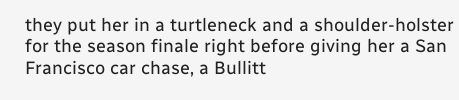they put her in a turtleneck and a shoulder-holster for the season finale right before giving her a San Francisco car chase, a Bullitt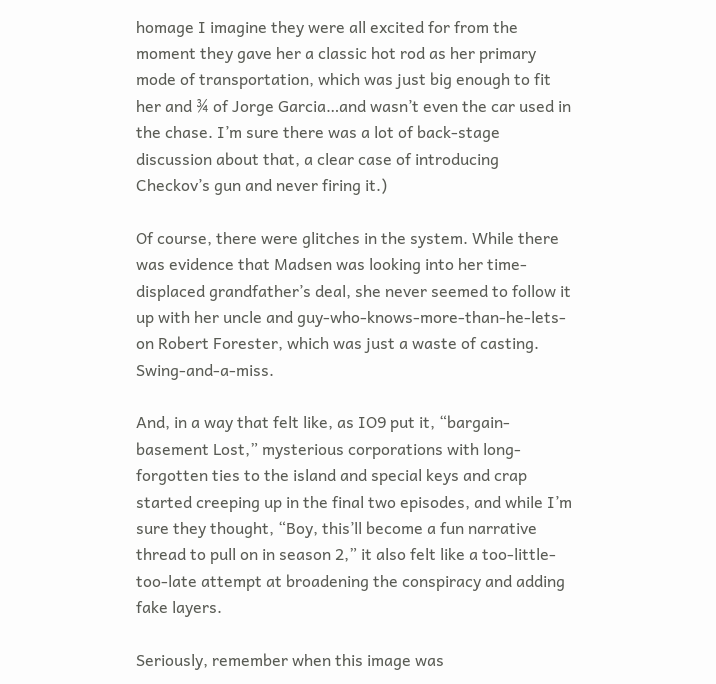homage I imagine they were all excited for from the moment they gave her a classic hot rod as her primary mode of transportation, which was just big enough to fit her and ¾ of Jorge Garcia…and wasn’t even the car used in the chase. I’m sure there was a lot of back-stage discussion about that, a clear case of introducing Checkov’s gun and never firing it.)

Of course, there were glitches in the system. While there was evidence that Madsen was looking into her time-displaced grandfather’s deal, she never seemed to follow it up with her uncle and guy-who-knows-more-than-he-lets-on Robert Forester, which was just a waste of casting. Swing-and-a-miss.

And, in a way that felt like, as IO9 put it, “bargain-basement Lost,” mysterious corporations with long-forgotten ties to the island and special keys and crap started creeping up in the final two episodes, and while I’m sure they thought, “Boy, this’ll become a fun narrative thread to pull on in season 2,” it also felt like a too-little-too-late attempt at broadening the conspiracy and adding fake layers.

Seriously, remember when this image was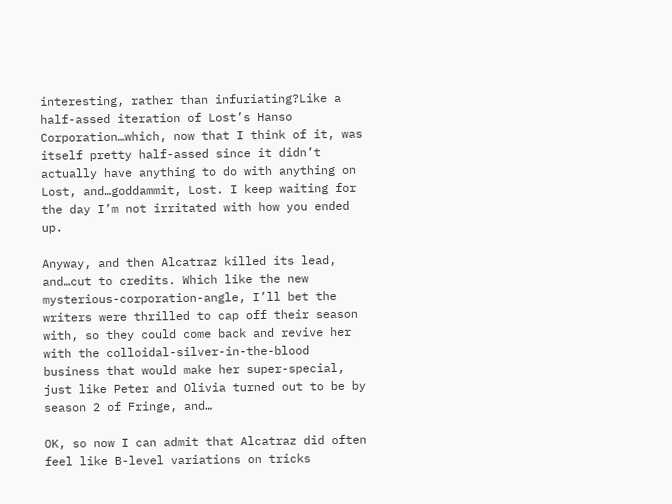interesting, rather than infuriating?Like a half-assed iteration of Lost’s Hanso Corporation…which, now that I think of it, was itself pretty half-assed since it didn’t actually have anything to do with anything on Lost, and…goddammit, Lost. I keep waiting for the day I’m not irritated with how you ended up.

Anyway, and then Alcatraz killed its lead, and…cut to credits. Which like the new mysterious-corporation-angle, I’ll bet the writers were thrilled to cap off their season with, so they could come back and revive her with the colloidal-silver-in-the-blood business that would make her super-special, just like Peter and Olivia turned out to be by season 2 of Fringe, and…

OK, so now I can admit that Alcatraz did often feel like B-level variations on tricks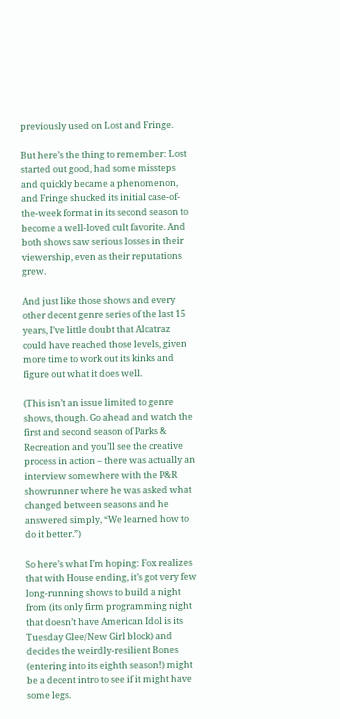previously used on Lost and Fringe.

But here’s the thing to remember: Lost started out good, had some missteps and quickly became a phenomenon, and Fringe shucked its initial case-of-the-week format in its second season to become a well-loved cult favorite. And both shows saw serious losses in their viewership, even as their reputations grew.

And just like those shows and every other decent genre series of the last 15 years, I’ve little doubt that Alcatraz could have reached those levels, given more time to work out its kinks and figure out what it does well.

(This isn’t an issue limited to genre shows, though. Go ahead and watch the first and second season of Parks & Recreation and you’ll see the creative process in action – there was actually an interview somewhere with the P&R showrunner where he was asked what changed between seasons and he answered simply, “We learned how to do it better.”)

So here’s what I’m hoping: Fox realizes that with House ending, it’s got very few long-running shows to build a night from (its only firm programming night that doesn’t have American Idol is its Tuesday Glee/New Girl block) and decides the weirdly-resilient Bones (entering into its eighth season!) might be a decent intro to see if it might have some legs.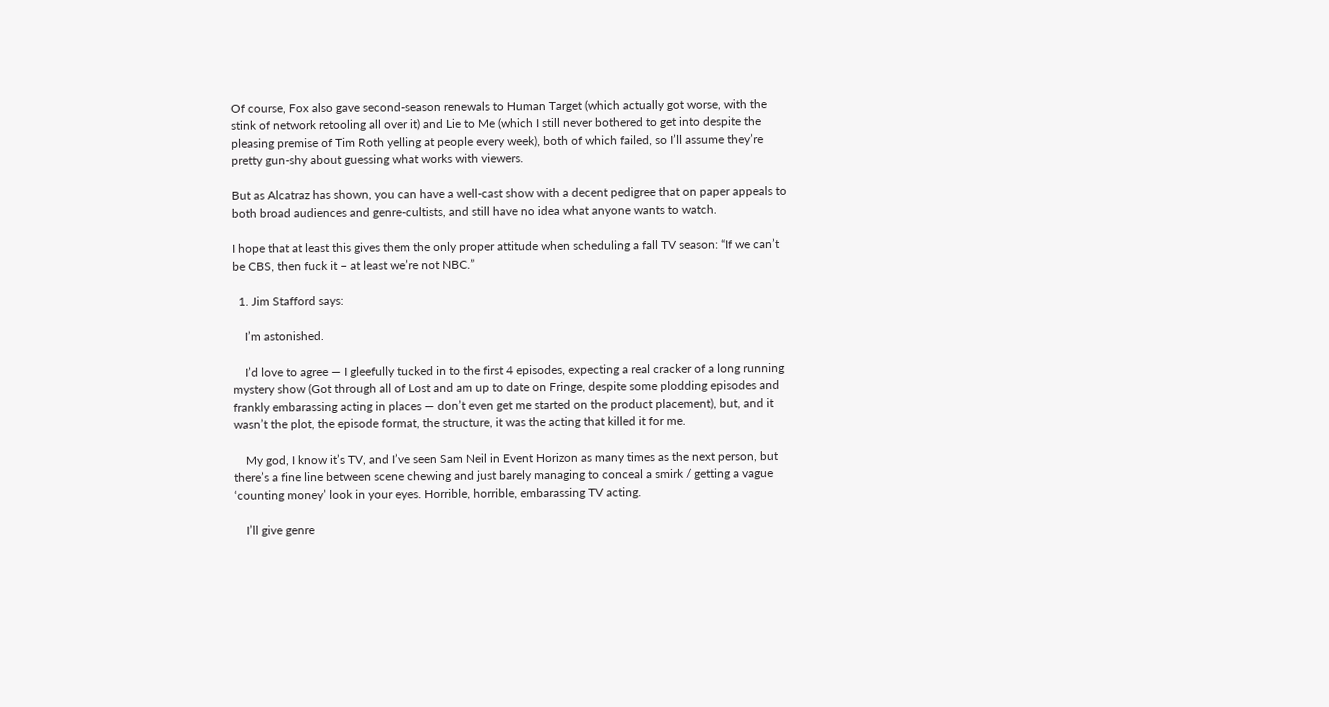Of course, Fox also gave second-season renewals to Human Target (which actually got worse, with the stink of network retooling all over it) and Lie to Me (which I still never bothered to get into despite the pleasing premise of Tim Roth yelling at people every week), both of which failed, so I’ll assume they’re pretty gun-shy about guessing what works with viewers.

But as Alcatraz has shown, you can have a well-cast show with a decent pedigree that on paper appeals to both broad audiences and genre-cultists, and still have no idea what anyone wants to watch.

I hope that at least this gives them the only proper attitude when scheduling a fall TV season: “If we can’t be CBS, then fuck it – at least we’re not NBC.”

  1. Jim Stafford says:

    I’m astonished.

    I’d love to agree — I gleefully tucked in to the first 4 episodes, expecting a real cracker of a long running mystery show (Got through all of Lost and am up to date on Fringe, despite some plodding episodes and frankly embarassing acting in places — don’t even get me started on the product placement), but, and it wasn’t the plot, the episode format, the structure, it was the acting that killed it for me.

    My god, I know it’s TV, and I’ve seen Sam Neil in Event Horizon as many times as the next person, but there’s a fine line between scene chewing and just barely managing to conceal a smirk / getting a vague ‘counting money’ look in your eyes. Horrible, horrible, embarassing TV acting.

    I’ll give genre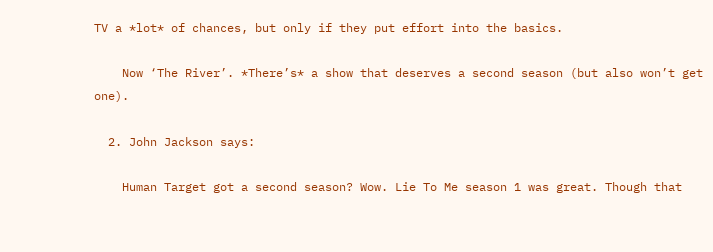TV a *lot* of chances, but only if they put effort into the basics.

    Now ‘The River’. *There’s* a show that deserves a second season (but also won’t get one).

  2. John Jackson says:

    Human Target got a second season? Wow. Lie To Me season 1 was great. Though that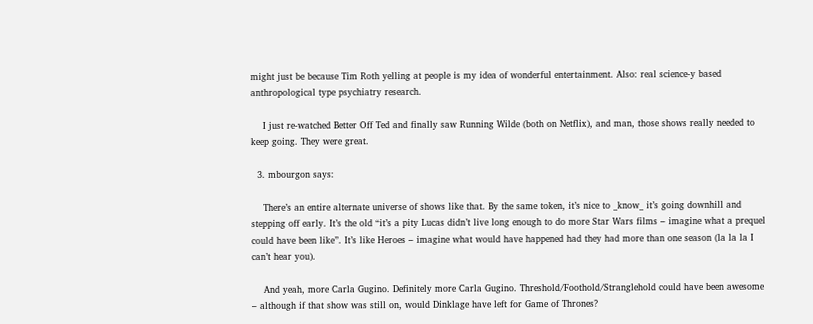might just be because Tim Roth yelling at people is my idea of wonderful entertainment. Also: real science-y based anthropological type psychiatry research.

    I just re-watched Better Off Ted and finally saw Running Wilde (both on Netflix), and man, those shows really needed to keep going. They were great.

  3. mbourgon says:

    There’s an entire alternate universe of shows like that. By the same token, it’s nice to _know_ it’s going downhill and stepping off early. It’s the old “it’s a pity Lucas didn’t live long enough to do more Star Wars films – imagine what a prequel could have been like”. It’s like Heroes – imagine what would have happened had they had more than one season (la la la I can’t hear you).

    And yeah, more Carla Gugino. Definitely more Carla Gugino. Threshold/Foothold/Stranglehold could have been awesome – although if that show was still on, would Dinklage have left for Game of Thrones?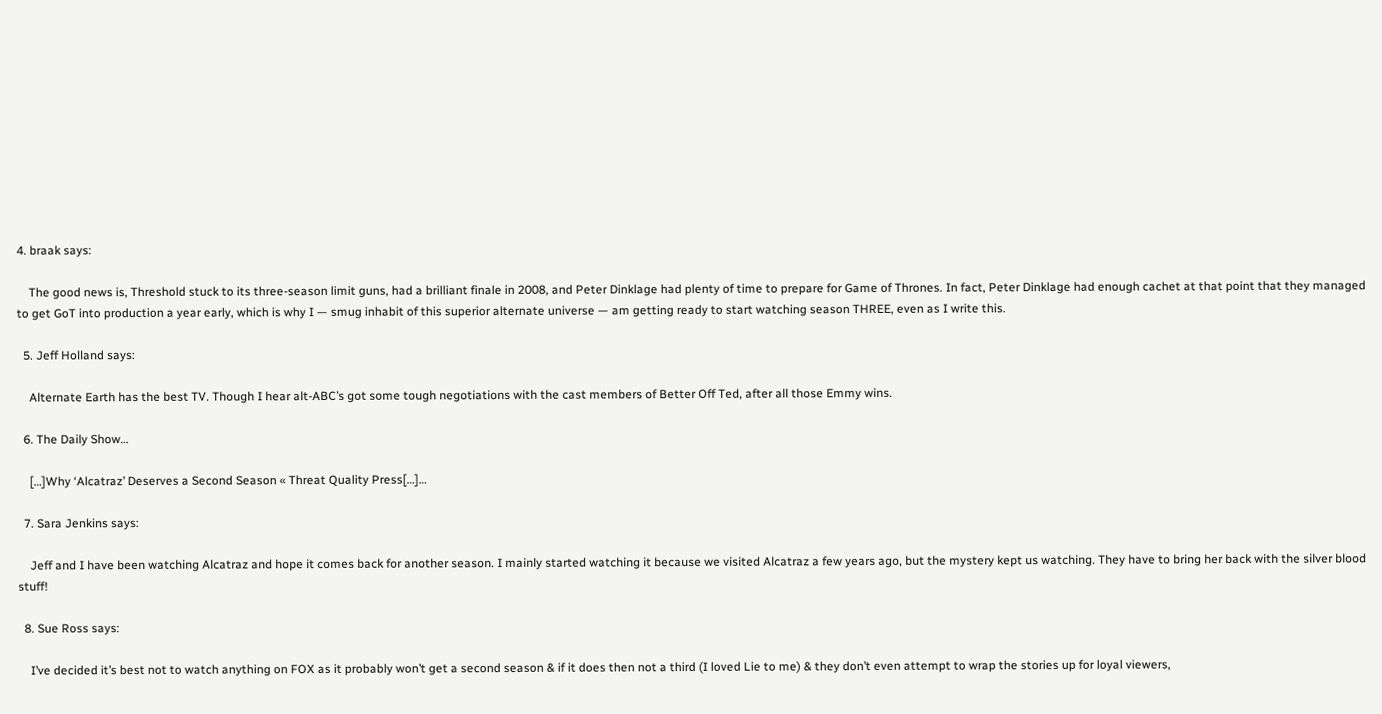4. braak says:

    The good news is, Threshold stuck to its three-season limit guns, had a brilliant finale in 2008, and Peter Dinklage had plenty of time to prepare for Game of Thrones. In fact, Peter Dinklage had enough cachet at that point that they managed to get GoT into production a year early, which is why I — smug inhabit of this superior alternate universe — am getting ready to start watching season THREE, even as I write this.

  5. Jeff Holland says:

    Alternate Earth has the best TV. Though I hear alt-ABC’s got some tough negotiations with the cast members of Better Off Ted, after all those Emmy wins.

  6. The Daily Show…

    […]Why ‘Alcatraz’ Deserves a Second Season « Threat Quality Press[…]…

  7. Sara Jenkins says:

    Jeff and I have been watching Alcatraz and hope it comes back for another season. I mainly started watching it because we visited Alcatraz a few years ago, but the mystery kept us watching. They have to bring her back with the silver blood stuff!

  8. Sue Ross says:

    I’ve decided it’s best not to watch anything on FOX as it probably won’t get a second season & if it does then not a third (I loved Lie to me) & they don’t even attempt to wrap the stories up for loyal viewers,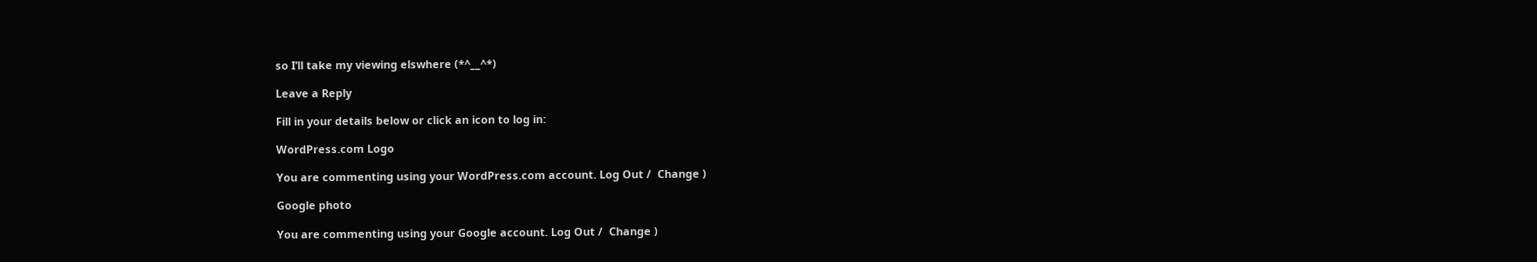so I’ll take my viewing elswhere (*^__^*)

Leave a Reply

Fill in your details below or click an icon to log in:

WordPress.com Logo

You are commenting using your WordPress.com account. Log Out /  Change )

Google photo

You are commenting using your Google account. Log Out /  Change )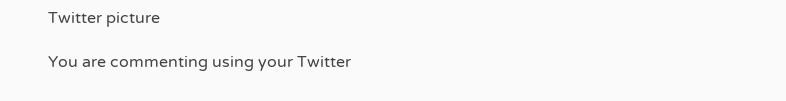Twitter picture

You are commenting using your Twitter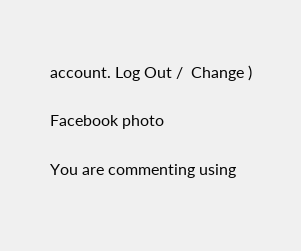account. Log Out /  Change )

Facebook photo

You are commenting using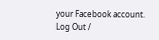your Facebook account. Log Out /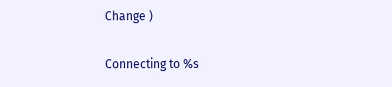Change )

Connecting to %s